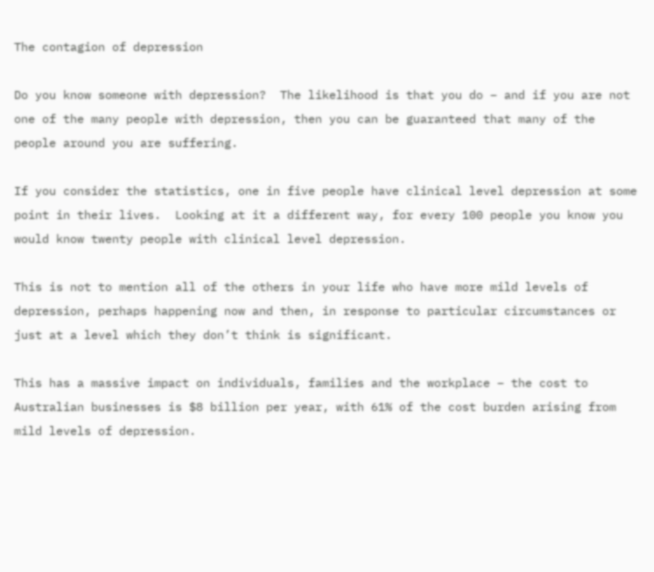The contagion of depression

Do you know someone with depression?  The likelihood is that you do – and if you are not one of the many people with depression, then you can be guaranteed that many of the people around you are suffering.

If you consider the statistics, one in five people have clinical level depression at some point in their lives.  Looking at it a different way, for every 100 people you know you would know twenty people with clinical level depression.

This is not to mention all of the others in your life who have more mild levels of depression, perhaps happening now and then, in response to particular circumstances or just at a level which they don’t think is significant.

This has a massive impact on individuals, families and the workplace – the cost to Australian businesses is $8 billion per year, with 61% of the cost burden arising from mild levels of depression.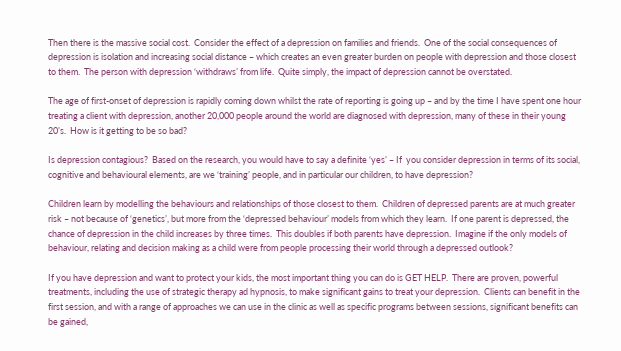Then there is the massive social cost.  Consider the effect of a depression on families and friends.  One of the social consequences of depression is isolation and increasing social distance – which creates an even greater burden on people with depression and those closest to them.  The person with depression ‘withdraws’ from life.  Quite simply, the impact of depression cannot be overstated.

The age of first-onset of depression is rapidly coming down whilst the rate of reporting is going up – and by the time I have spent one hour treating a client with depression, another 20,000 people around the world are diagnosed with depression, many of these in their young 20’s.  How is it getting to be so bad?

Is depression contagious?  Based on the research, you would have to say a definite ‘yes’ – If  you consider depression in terms of its social, cognitive and behavioural elements, are we ‘training’ people, and in particular our children, to have depression?

Children learn by modelling the behaviours and relationships of those closest to them.  Children of depressed parents are at much greater risk – not because of ‘genetics’, but more from the ‘depressed behaviour’ models from which they learn.  If one parent is depressed, the chance of depression in the child increases by three times.  This doubles if both parents have depression.  Imagine if the only models of behaviour, relating and decision making as a child were from people processing their world through a depressed outlook?

If you have depression and want to protect your kids, the most important thing you can do is GET HELP.  There are proven, powerful treatments, including the use of strategic therapy ad hypnosis, to make significant gains to treat your depression.  Clients can benefit in the first session, and with a range of approaches we can use in the clinic as well as specific programs between sessions, significant benefits can be gained,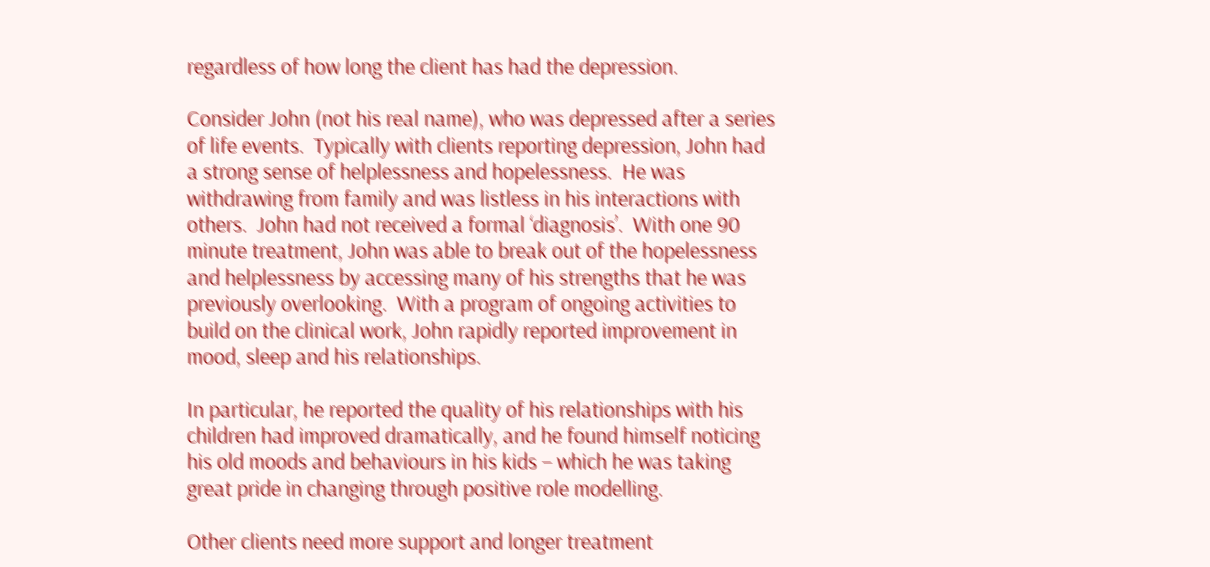regardless of how long the client has had the depression.

Consider John (not his real name), who was depressed after a series of life events.  Typically with clients reporting depression, John had a strong sense of helplessness and hopelessness.  He was withdrawing from family and was listless in his interactions with others.  John had not received a formal ‘diagnosis’.  With one 90 minute treatment, John was able to break out of the hopelessness and helplessness by accessing many of his strengths that he was previously overlooking.  With a program of ongoing activities to build on the clinical work, John rapidly reported improvement in mood, sleep and his relationships.

In particular, he reported the quality of his relationships with his children had improved dramatically, and he found himself noticing his old moods and behaviours in his kids – which he was taking great pride in changing through positive role modelling.

Other clients need more support and longer treatment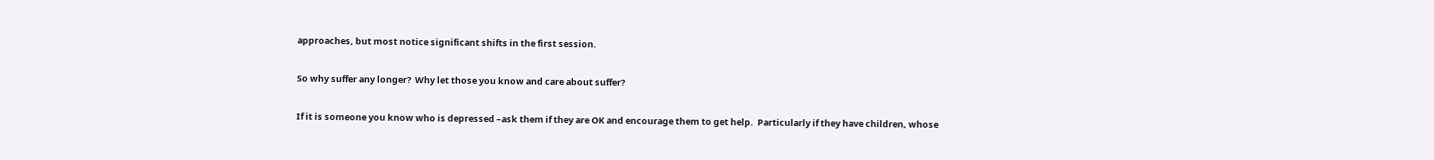approaches, but most notice significant shifts in the first session.

So why suffer any longer?  Why let those you know and care about suffer?

If it is someone you know who is depressed –ask them if they are OK and encourage them to get help.  Particularly if they have children, whose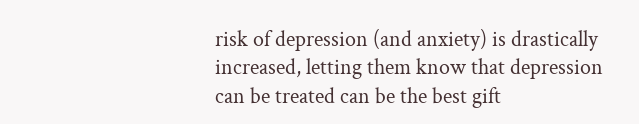risk of depression (and anxiety) is drastically increased, letting them know that depression can be treated can be the best gift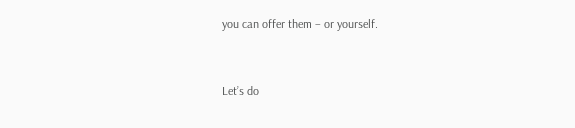you can offer them – or yourself.


Let’s do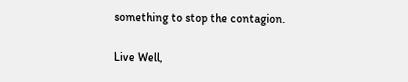something to stop the contagion.

Live Well,